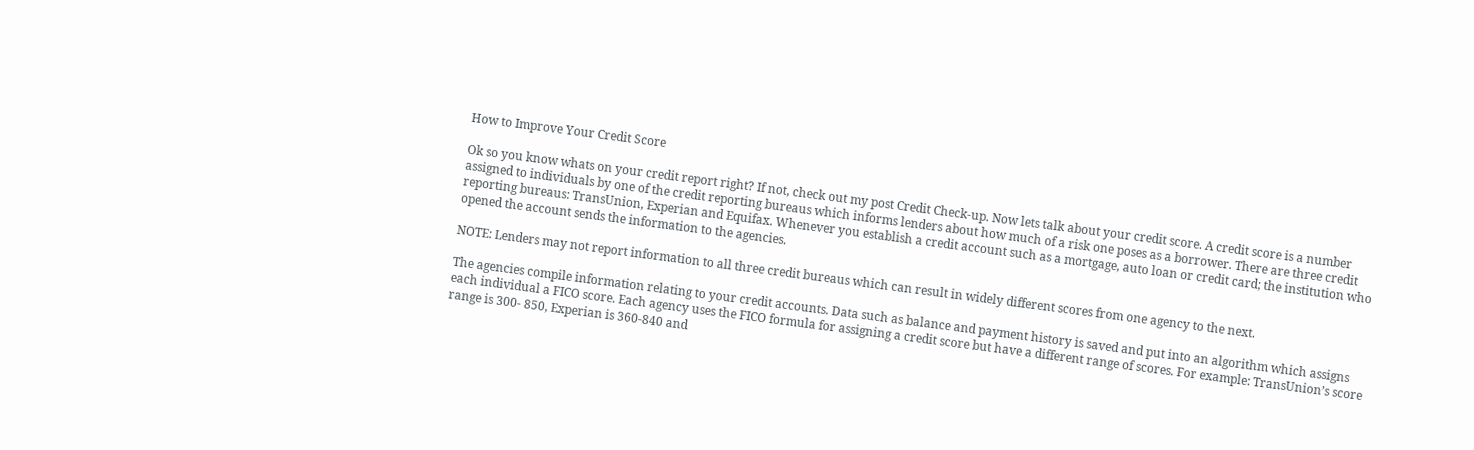How to Improve Your Credit Score

Ok so you know whats on your credit report right? If not, check out my post Credit Check-up. Now lets talk about your credit score. A credit score is a number assigned to individuals by one of the credit reporting bureaus which informs lenders about how much of a risk one poses as a borrower. There are three credit reporting bureaus: TransUnion, Experian and Equifax. Whenever you establish a credit account such as a mortgage, auto loan or credit card; the institution who opened the account sends the information to the agencies.

NOTE: Lenders may not report information to all three credit bureaus which can result in widely different scores from one agency to the next.

The agencies compile information relating to your credit accounts. Data such as balance and payment history is saved and put into an algorithm which assigns each individual a FICO score. Each agency uses the FICO formula for assigning a credit score but have a different range of scores. For example: TransUnion’s score range is 300- 850, Experian is 360-840 and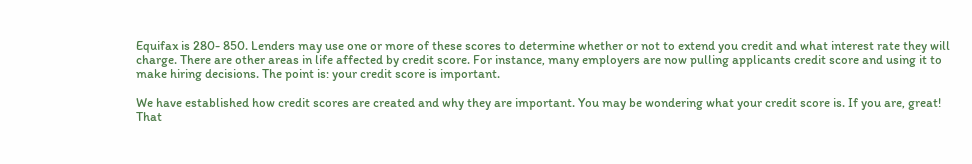Equifax is 280- 850. Lenders may use one or more of these scores to determine whether or not to extend you credit and what interest rate they will charge. There are other areas in life affected by credit score. For instance, many employers are now pulling applicants credit score and using it to make hiring decisions. The point is: your credit score is important.

We have established how credit scores are created and why they are important. You may be wondering what your credit score is. If you are, great! That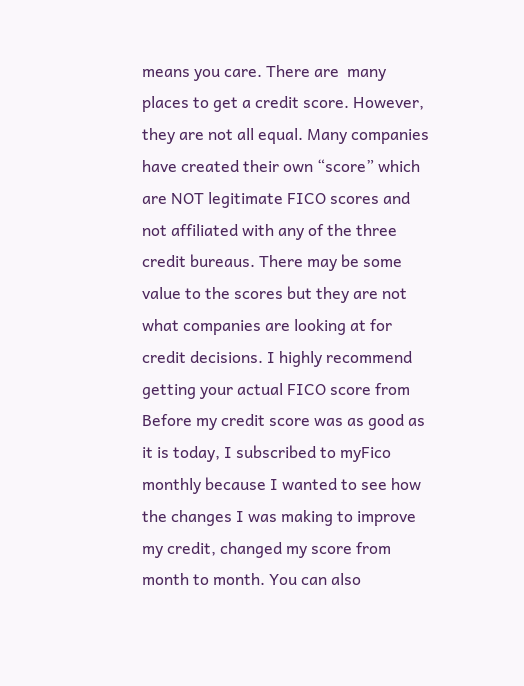means you care. There are  many places to get a credit score. However, they are not all equal. Many companies have created their own “score” which are NOT legitimate FICO scores and not affiliated with any of the three credit bureaus. There may be some value to the scores but they are not what companies are looking at for credit decisions. I highly recommend getting your actual FICO score from Before my credit score was as good as it is today, I subscribed to myFico monthly because I wanted to see how the changes I was making to improve my credit, changed my score from month to month. You can also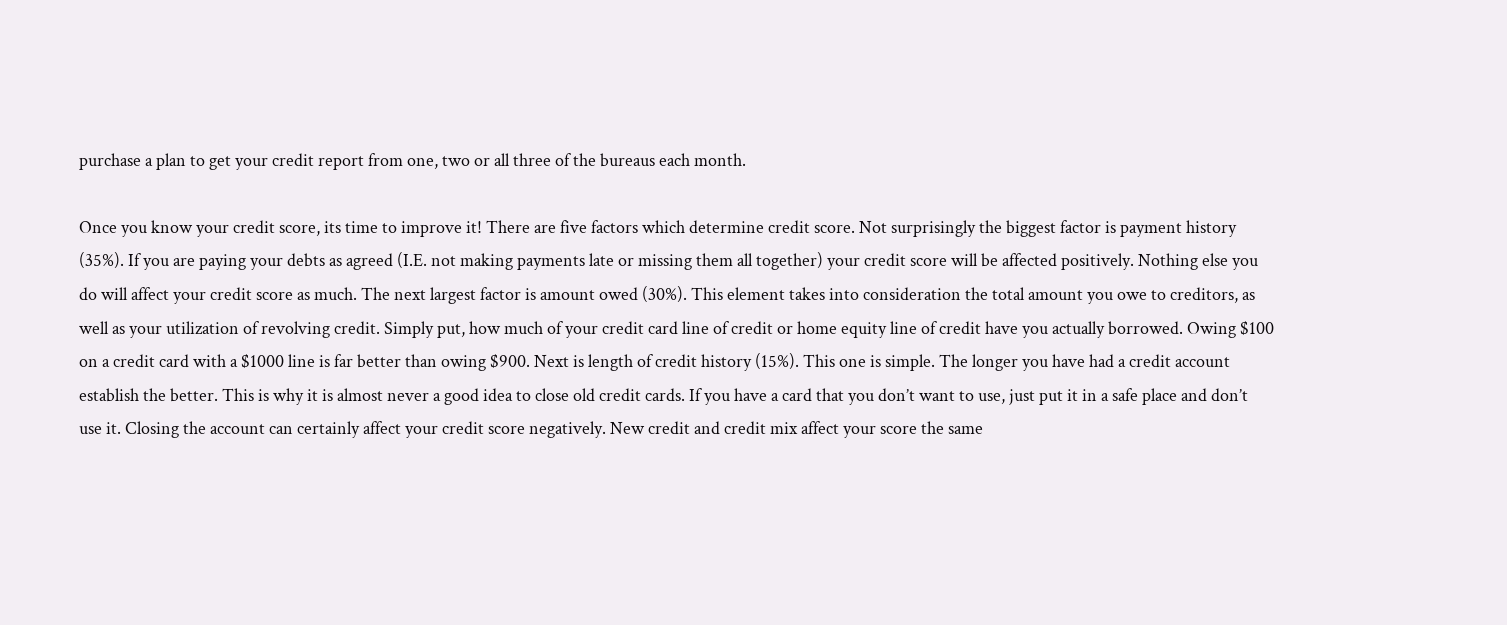purchase a plan to get your credit report from one, two or all three of the bureaus each month.

Once you know your credit score, its time to improve it! There are five factors which determine credit score. Not surprisingly the biggest factor is payment history (35%). If you are paying your debts as agreed (I.E. not making payments late or missing them all together) your credit score will be affected positively. Nothing else you do will affect your credit score as much. The next largest factor is amount owed (30%). This element takes into consideration the total amount you owe to creditors, as well as your utilization of revolving credit. Simply put, how much of your credit card line of credit or home equity line of credit have you actually borrowed. Owing $100 on a credit card with a $1000 line is far better than owing $900. Next is length of credit history (15%). This one is simple. The longer you have had a credit account establish the better. This is why it is almost never a good idea to close old credit cards. If you have a card that you don’t want to use, just put it in a safe place and don’t use it. Closing the account can certainly affect your credit score negatively. New credit and credit mix affect your score the same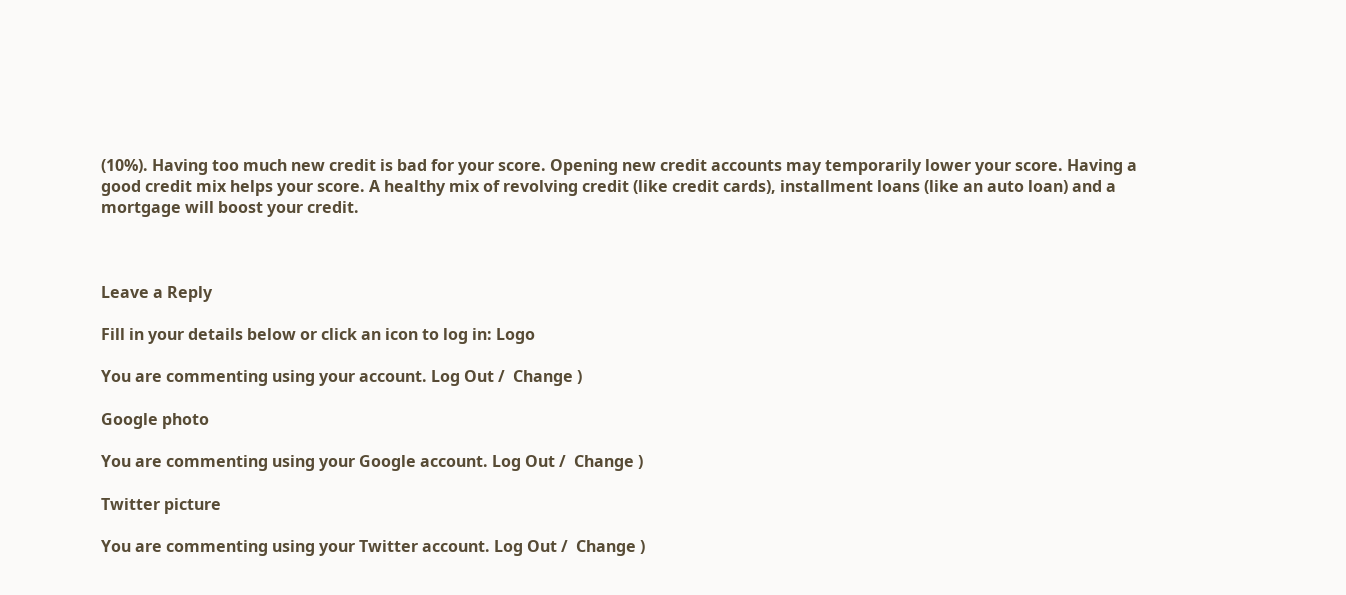(10%). Having too much new credit is bad for your score. Opening new credit accounts may temporarily lower your score. Having a good credit mix helps your score. A healthy mix of revolving credit (like credit cards), installment loans (like an auto loan) and a mortgage will boost your credit.



Leave a Reply

Fill in your details below or click an icon to log in: Logo

You are commenting using your account. Log Out /  Change )

Google photo

You are commenting using your Google account. Log Out /  Change )

Twitter picture

You are commenting using your Twitter account. Log Out /  Change )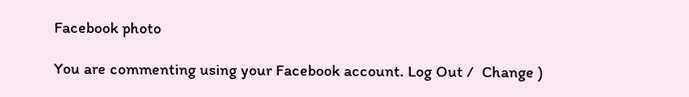Facebook photo

You are commenting using your Facebook account. Log Out /  Change )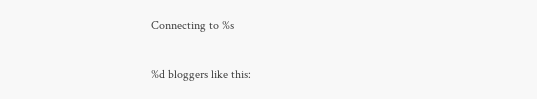Connecting to %s

%d bloggers like this: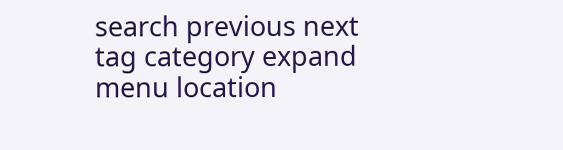search previous next tag category expand menu location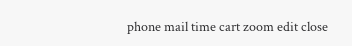phone mail time cart zoom edit close